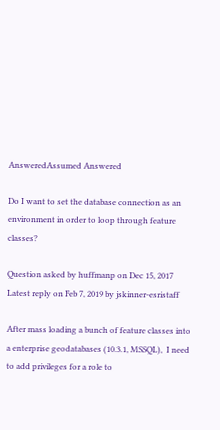AnsweredAssumed Answered

Do I want to set the database connection as an environment in order to loop through feature classes?

Question asked by huffmanp on Dec 15, 2017
Latest reply on Feb 7, 2019 by jskinner-esristaff

After mass loading a bunch of feature classes into a enterprise geodatabases (10.3.1, MSSQL),  I need to add privileges for a role to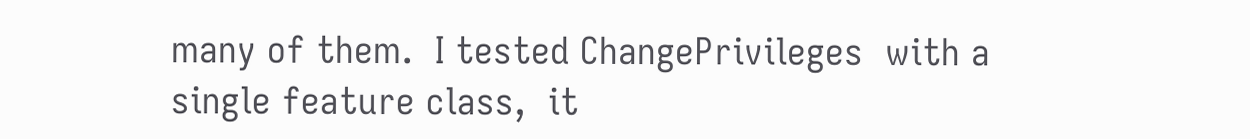many of them.  I tested ChangePrivileges  with a single feature class,  it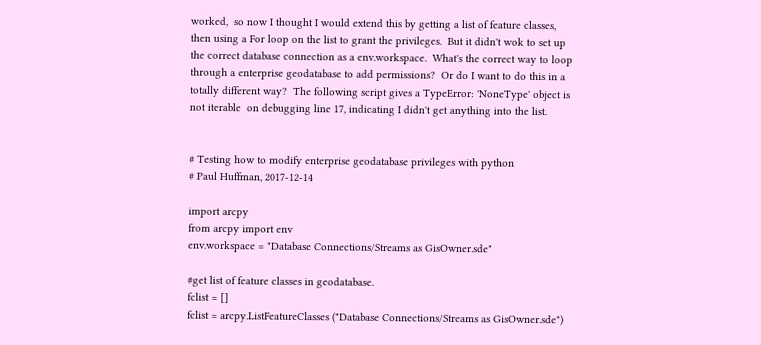worked,  so now I thought I would extend this by getting a list of feature classes, then using a For loop on the list to grant the privileges.  But it didn't wok to set up the correct database connection as a env.workspace.  What's the correct way to loop through a enterprise geodatabase to add permissions?  Or do I want to do this in a totally different way?  The following script gives a TypeError: 'NoneType' object is not iterable  on debugging line 17, indicating I didn't get anything into the list.


# Testing how to modify enterprise geodatabase privileges with python
# Paul Huffman, 2017-12-14

import arcpy
from arcpy import env
env.workspace = "Database Connections/Streams as GisOwner.sde"

#get list of feature classes in geodatabase.
fclist = []
fclist = arcpy.ListFeatureClasses ("Database Connections/Streams as GisOwner.sde")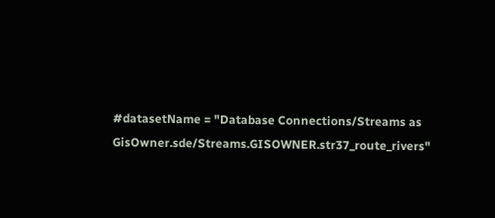#datasetName = "Database Connections/Streams as GisOwner.sde/Streams.GISOWNER.str37_route_rivers"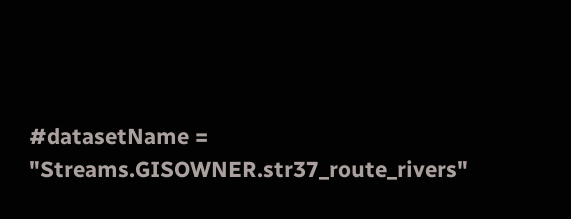#datasetName = "Streams.GISOWNER.str37_route_rivers"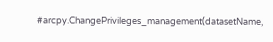#arcpy.ChangePrivileges_management(datasetName,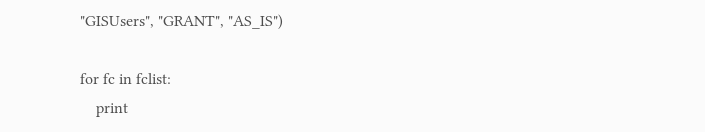"GISUsers", "GRANT", "AS_IS")

for fc in fclist:
    print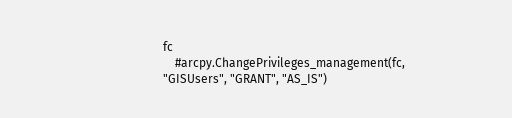fc
    #arcpy.ChangePrivileges_management(fc, "GISUsers", "GRANT", "AS_IS")